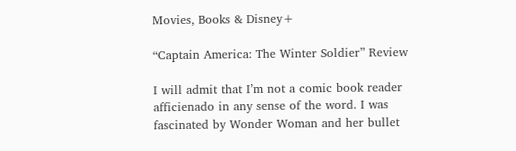Movies, Books & Disney+

“Captain America: The Winter Soldier” Review

I will admit that I’m not a comic book reader afficienado in any sense of the word. I was fascinated by Wonder Woman and her bullet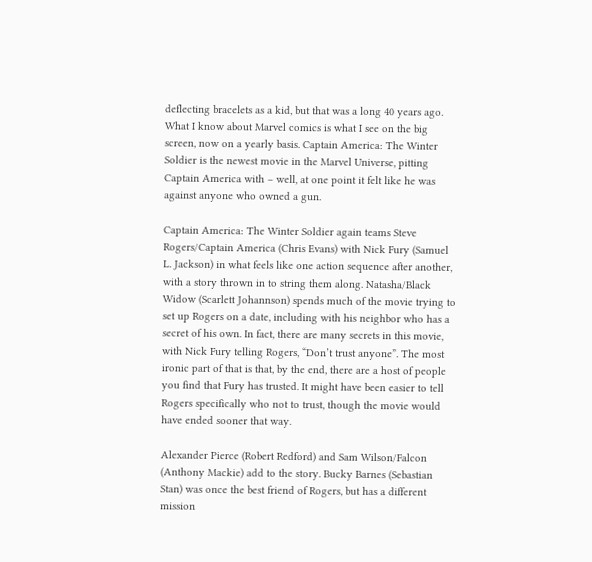deflecting bracelets as a kid, but that was a long 40 years ago. What I know about Marvel comics is what I see on the big screen, now on a yearly basis. Captain America: The Winter Soldier is the newest movie in the Marvel Universe, pitting Captain America with – well, at one point it felt like he was against anyone who owned a gun.

Captain America: The Winter Soldier again teams Steve Rogers/Captain America (Chris Evans) with Nick Fury (Samuel L. Jackson) in what feels like one action sequence after another, with a story thrown in to string them along. Natasha/Black Widow (Scarlett Johannson) spends much of the movie trying to set up Rogers on a date, including with his neighbor who has a secret of his own. In fact, there are many secrets in this movie, with Nick Fury telling Rogers, “Don’t trust anyone”. The most ironic part of that is that, by the end, there are a host of people you find that Fury has trusted. It might have been easier to tell Rogers specifically who not to trust, though the movie would have ended sooner that way.

Alexander Pierce (Robert Redford) and Sam Wilson/Falcon (Anthony Mackie) add to the story. Bucky Barnes (Sebastian Stan) was once the best friend of Rogers, but has a different mission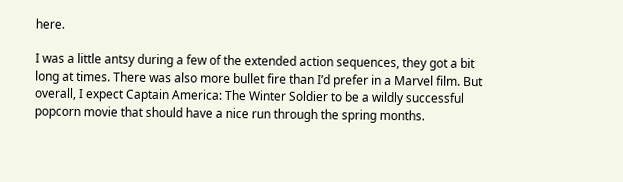here.

I was a little antsy during a few of the extended action sequences, they got a bit long at times. There was also more bullet fire than I’d prefer in a Marvel film. But overall, I expect Captain America: The Winter Soldier to be a wildly successful popcorn movie that should have a nice run through the spring months.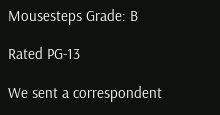Mousesteps Grade: B

Rated PG-13

We sent a correspondent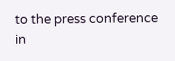to the press conference in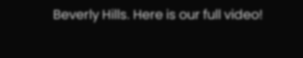Beverly Hills. Here is our full video!